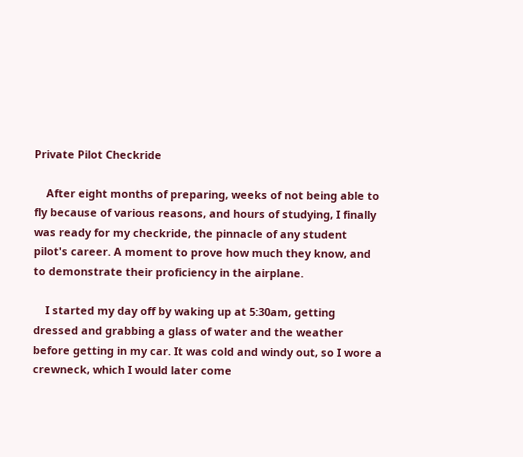Private Pilot Checkride

    After eight months of preparing, weeks of not being able to fly because of various reasons, and hours of studying, I finally was ready for my checkride, the pinnacle of any student pilot's career. A moment to prove how much they know, and to demonstrate their proficiency in the airplane.

    I started my day off by waking up at 5:30am, getting dressed and grabbing a glass of water and the weather before getting in my car. It was cold and windy out, so I wore a crewneck, which I would later come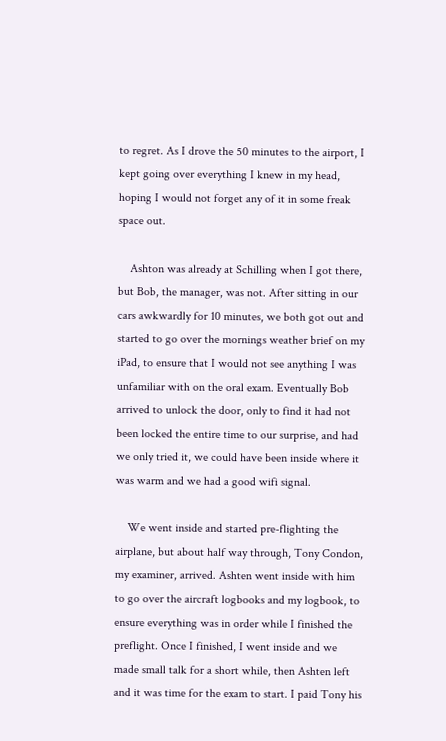to regret. As I drove the 50 minutes to the airport, I kept going over everything I knew in my head, hoping I would not forget any of it in some freak space out.

    Ashton was already at Schilling when I got there, but Bob, the manager, was not. After sitting in our cars awkwardly for 10 minutes, we both got out and started to go over the mornings weather brief on my iPad, to ensure that I would not see anything I was unfamiliar with on the oral exam. Eventually Bob arrived to unlock the door, only to find it had not been locked the entire time to our surprise, and had we only tried it, we could have been inside where it was warm and we had a good wifi signal.

    We went inside and started pre-flighting the airplane, but about half way through, Tony Condon, my examiner, arrived. Ashten went inside with him to go over the aircraft logbooks and my logbook, to ensure everything was in order while I finished the preflight. Once I finished, I went inside and we made small talk for a short while, then Ashten left and it was time for the exam to start. I paid Tony his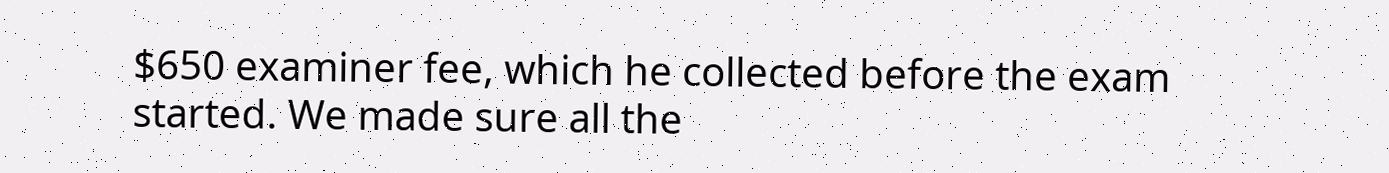$650 examiner fee, which he collected before the exam started. We made sure all the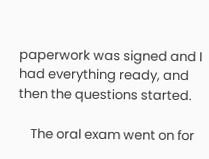paperwork was signed and I had everything ready, and then the questions started.

    The oral exam went on for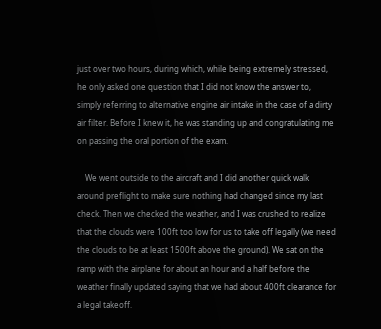just over two hours, during which, while being extremely stressed, he only asked one question that I did not know the answer to, simply referring to alternative engine air intake in the case of a dirty air filter. Before I knew it, he was standing up and congratulating me on passing the oral portion of the exam.

    We went outside to the aircraft and I did another quick walk around preflight to make sure nothing had changed since my last check. Then we checked the weather, and I was crushed to realize that the clouds were 100ft too low for us to take off legally (we need the clouds to be at least 1500ft above the ground). We sat on the ramp with the airplane for about an hour and a half before the weather finally updated saying that we had about 400ft clearance for a legal takeoff.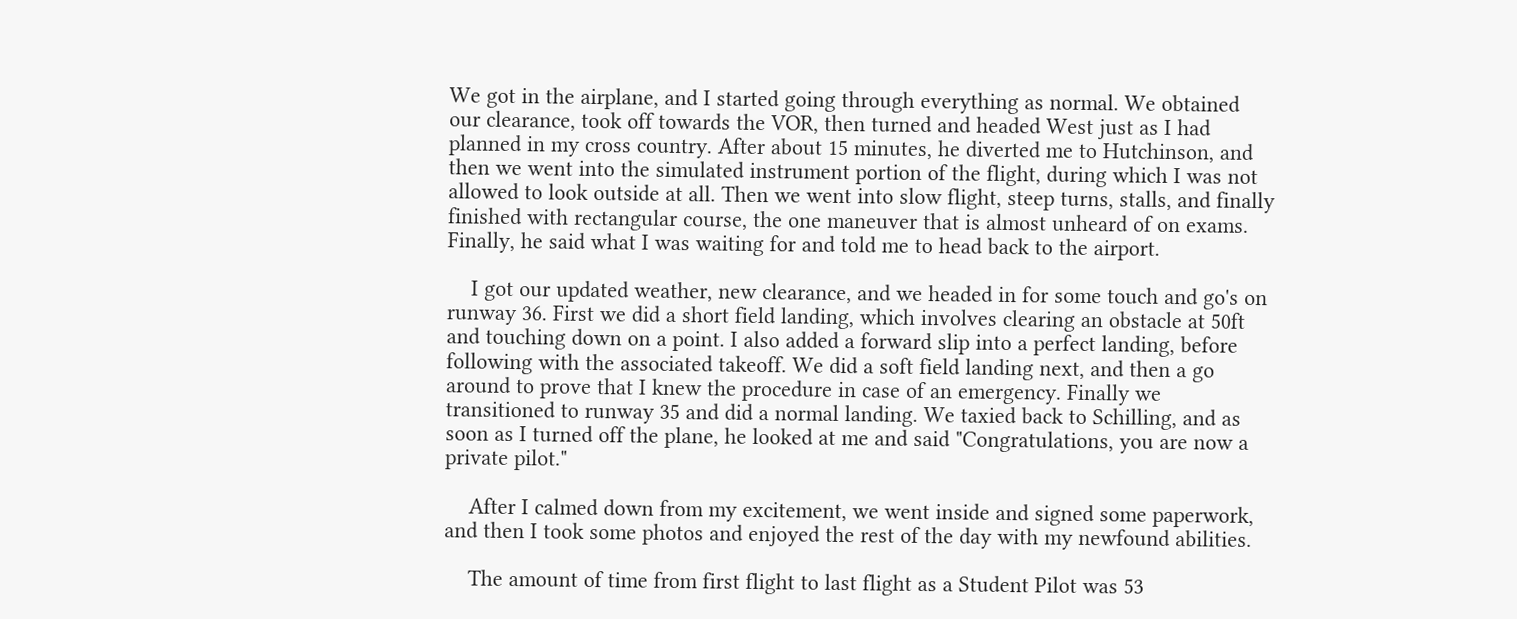We got in the airplane, and I started going through everything as normal. We obtained our clearance, took off towards the VOR, then turned and headed West just as I had planned in my cross country. After about 15 minutes, he diverted me to Hutchinson, and then we went into the simulated instrument portion of the flight, during which I was not allowed to look outside at all. Then we went into slow flight, steep turns, stalls, and finally finished with rectangular course, the one maneuver that is almost unheard of on exams. Finally, he said what I was waiting for and told me to head back to the airport.

    I got our updated weather, new clearance, and we headed in for some touch and go's on runway 36. First we did a short field landing, which involves clearing an obstacle at 50ft and touching down on a point. I also added a forward slip into a perfect landing, before following with the associated takeoff. We did a soft field landing next, and then a go around to prove that I knew the procedure in case of an emergency. Finally we transitioned to runway 35 and did a normal landing. We taxied back to Schilling, and as soon as I turned off the plane, he looked at me and said "Congratulations, you are now a private pilot."

    After I calmed down from my excitement, we went inside and signed some paperwork, and then I took some photos and enjoyed the rest of the day with my newfound abilities.

    The amount of time from first flight to last flight as a Student Pilot was 53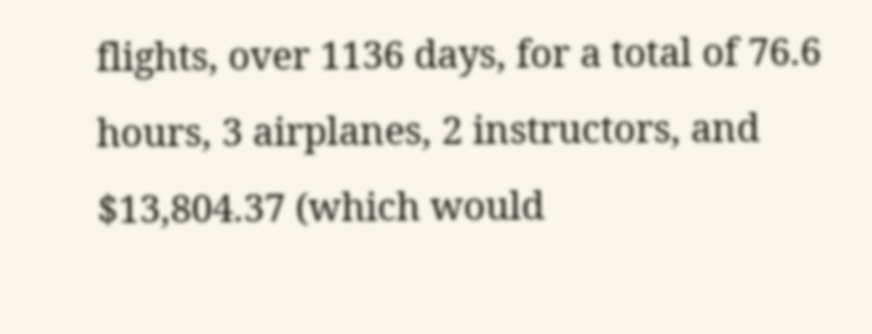flights, over 1136 days, for a total of 76.6 hours, 3 airplanes, 2 instructors, and $13,804.37 (which would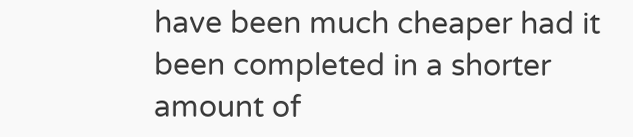have been much cheaper had it been completed in a shorter amount of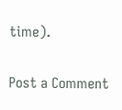time).


Post a Comment